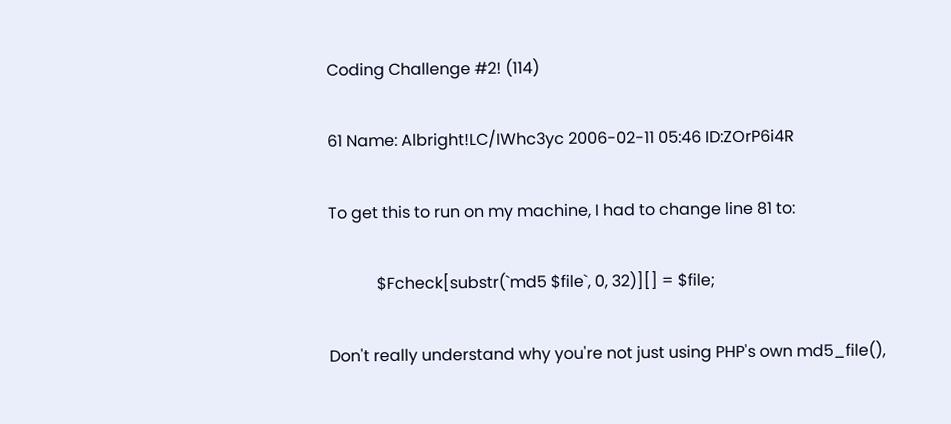Coding Challenge #2! (114)

61 Name: Albright!LC/IWhc3yc 2006-02-11 05:46 ID:ZOrP6i4R

To get this to run on my machine, I had to change line 81 to:

            $Fcheck[substr(`md5 $file`, 0, 32)][] = $file;

Don't really understand why you're not just using PHP's own md5_file(),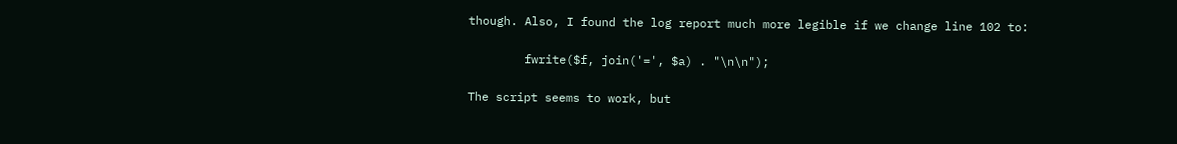though. Also, I found the log report much more legible if we change line 102 to:

        fwrite($f, join('=', $a) . "\n\n");

The script seems to work, but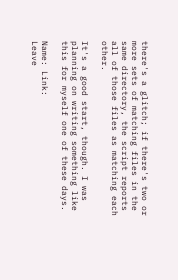there's a glitch; if there's two or more sets of matching files in the same directory, the script reports all of those files as matching each other.

It's a good start, though. I was planning on writing something like this for myself one of these days.

Name: Link:
Leave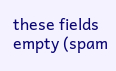these fields empty (spam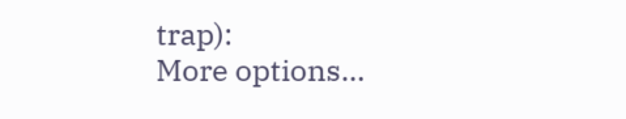trap):
More options...